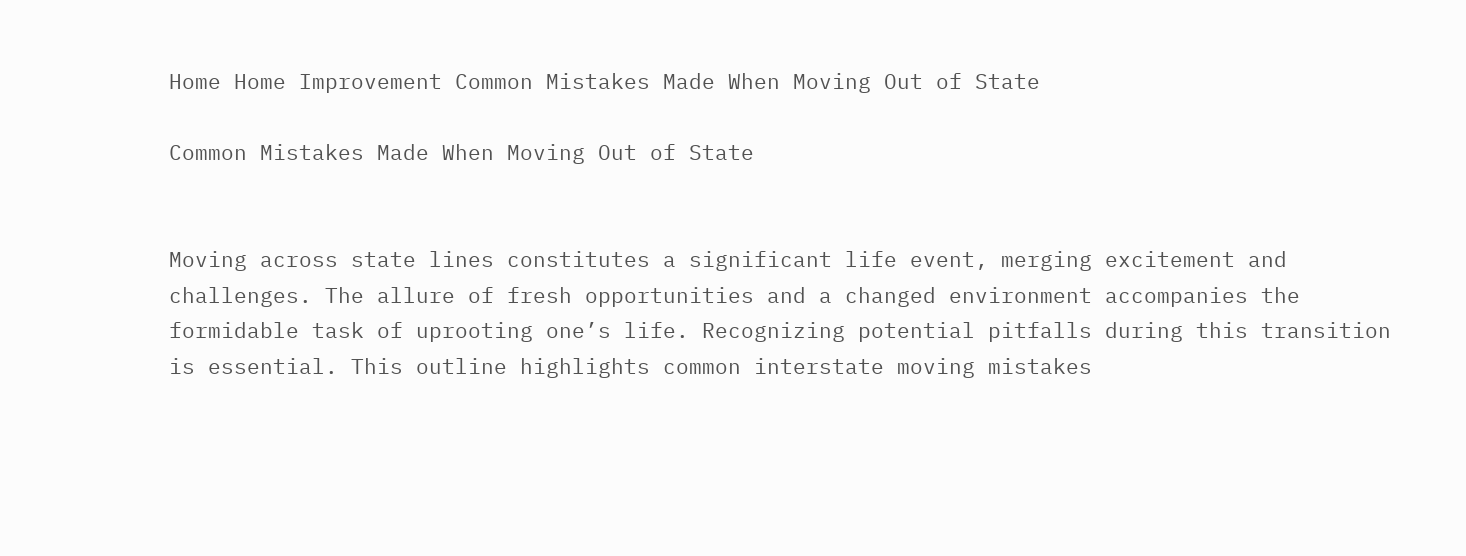Home Home Improvement Common Mistakes Made When Moving Out of State

Common Mistakes Made When Moving Out of State


Moving across state lines constitutes a significant life event, merging excitement and challenges. The allure of fresh opportunities and a changed environment accompanies the formidable task of uprooting one’s life. Recognizing potential pitfalls during this transition is essential. This outline highlights common interstate moving mistakes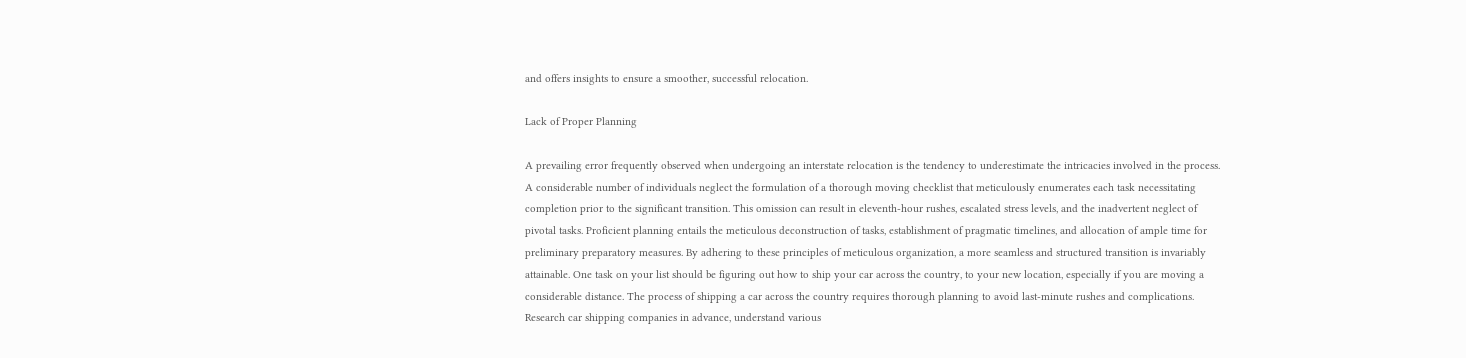and offers insights to ensure a smoother, successful relocation.

Lack of Proper Planning

A prevailing error frequently observed when undergoing an interstate relocation is the tendency to underestimate the intricacies involved in the process. A considerable number of individuals neglect the formulation of a thorough moving checklist that meticulously enumerates each task necessitating completion prior to the significant transition. This omission can result in eleventh-hour rushes, escalated stress levels, and the inadvertent neglect of pivotal tasks. Proficient planning entails the meticulous deconstruction of tasks, establishment of pragmatic timelines, and allocation of ample time for preliminary preparatory measures. By adhering to these principles of meticulous organization, a more seamless and structured transition is invariably attainable. One task on your list should be figuring out how to ship your car across the country, to your new location, especially if you are moving a considerable distance. The process of shipping a car across the country requires thorough planning to avoid last-minute rushes and complications. Research car shipping companies in advance, understand various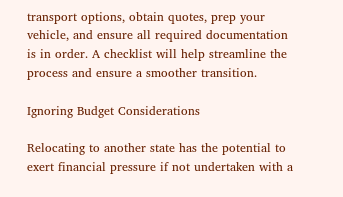transport options, obtain quotes, prep your vehicle, and ensure all required documentation is in order. A checklist will help streamline the process and ensure a smoother transition.

Ignoring Budget Considerations

Relocating to another state has the potential to exert financial pressure if not undertaken with a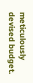meticulously devised budget.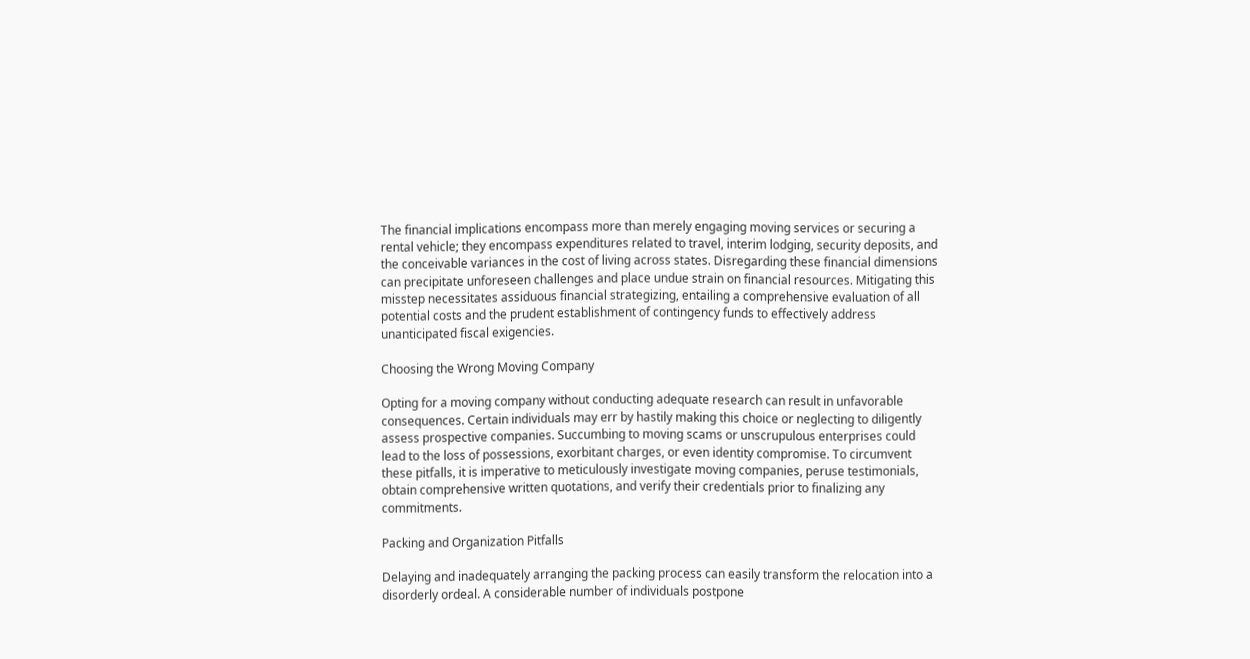The financial implications encompass more than merely engaging moving services or securing a rental vehicle; they encompass expenditures related to travel, interim lodging, security deposits, and the conceivable variances in the cost of living across states. Disregarding these financial dimensions can precipitate unforeseen challenges and place undue strain on financial resources. Mitigating this misstep necessitates assiduous financial strategizing, entailing a comprehensive evaluation of all potential costs and the prudent establishment of contingency funds to effectively address unanticipated fiscal exigencies.

Choosing the Wrong Moving Company

Opting for a moving company without conducting adequate research can result in unfavorable consequences. Certain individuals may err by hastily making this choice or neglecting to diligently assess prospective companies. Succumbing to moving scams or unscrupulous enterprises could lead to the loss of possessions, exorbitant charges, or even identity compromise. To circumvent these pitfalls, it is imperative to meticulously investigate moving companies, peruse testimonials, obtain comprehensive written quotations, and verify their credentials prior to finalizing any commitments.

Packing and Organization Pitfalls

Delaying and inadequately arranging the packing process can easily transform the relocation into a disorderly ordeal. A considerable number of individuals postpone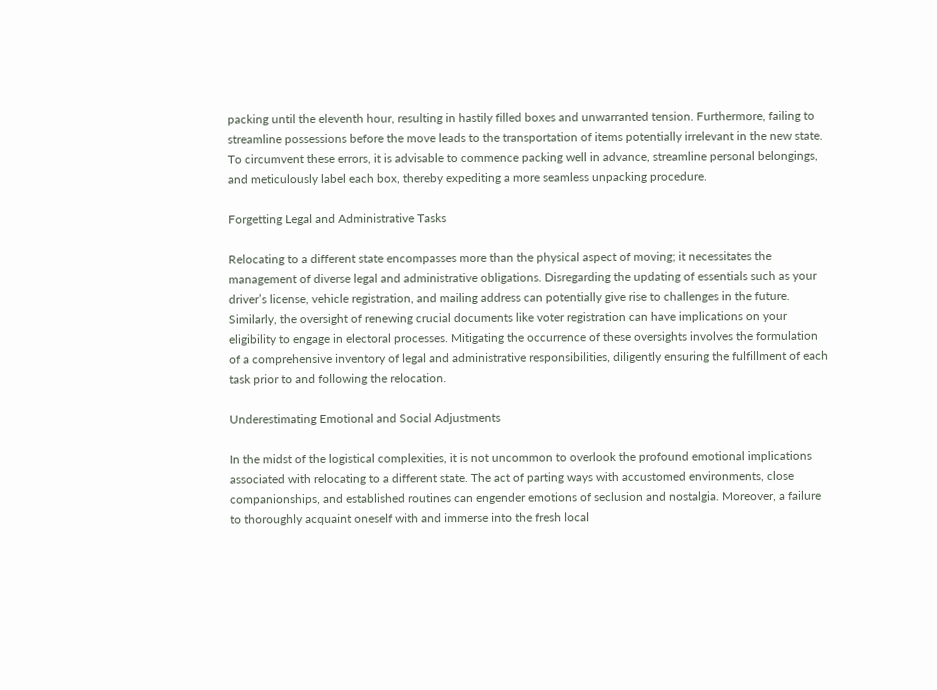packing until the eleventh hour, resulting in hastily filled boxes and unwarranted tension. Furthermore, failing to streamline possessions before the move leads to the transportation of items potentially irrelevant in the new state. To circumvent these errors, it is advisable to commence packing well in advance, streamline personal belongings, and meticulously label each box, thereby expediting a more seamless unpacking procedure.

Forgetting Legal and Administrative Tasks

Relocating to a different state encompasses more than the physical aspect of moving; it necessitates the management of diverse legal and administrative obligations. Disregarding the updating of essentials such as your driver’s license, vehicle registration, and mailing address can potentially give rise to challenges in the future. Similarly, the oversight of renewing crucial documents like voter registration can have implications on your eligibility to engage in electoral processes. Mitigating the occurrence of these oversights involves the formulation of a comprehensive inventory of legal and administrative responsibilities, diligently ensuring the fulfillment of each task prior to and following the relocation.

Underestimating Emotional and Social Adjustments

In the midst of the logistical complexities, it is not uncommon to overlook the profound emotional implications associated with relocating to a different state. The act of parting ways with accustomed environments, close companionships, and established routines can engender emotions of seclusion and nostalgia. Moreover, a failure to thoroughly acquaint oneself with and immerse into the fresh local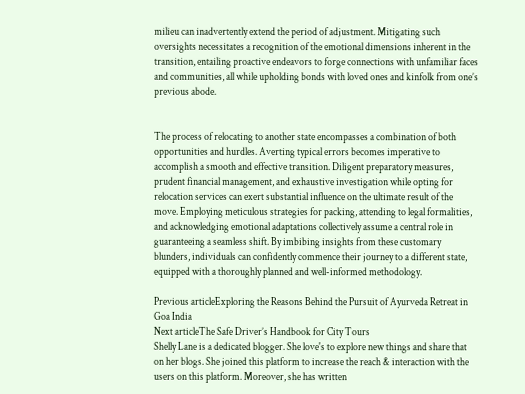milieu can inadvertently extend the period of adjustment. Mitigating such oversights necessitates a recognition of the emotional dimensions inherent in the transition, entailing proactive endeavors to forge connections with unfamiliar faces and communities, all while upholding bonds with loved ones and kinfolk from one’s previous abode.


The process of relocating to another state encompasses a combination of both opportunities and hurdles. Averting typical errors becomes imperative to accomplish a smooth and effective transition. Diligent preparatory measures, prudent financial management, and exhaustive investigation while opting for relocation services can exert substantial influence on the ultimate result of the move. Employing meticulous strategies for packing, attending to legal formalities, and acknowledging emotional adaptations collectively assume a central role in guaranteeing a seamless shift. By imbibing insights from these customary blunders, individuals can confidently commence their journey to a different state, equipped with a thoroughly planned and well-informed methodology.

Previous articleExploring the Reasons Behind the Pursuit of Ayurveda Retreat in Goa India
Next articleThe Safe Driver’s Handbook for City Tours
Shelly Lane is a dedicated blogger. She love's to explore new things and share that on her blogs. She joined this platform to increase the reach & interaction with the users on this platform. Moreover, she has written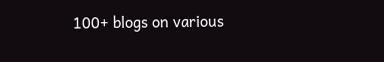100+ blogs on various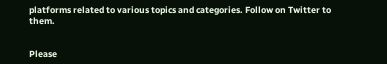platforms related to various topics and categories. Follow on Twitter to them.


Please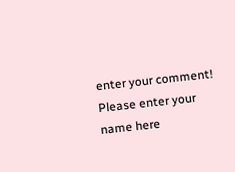enter your comment!
Please enter your name here